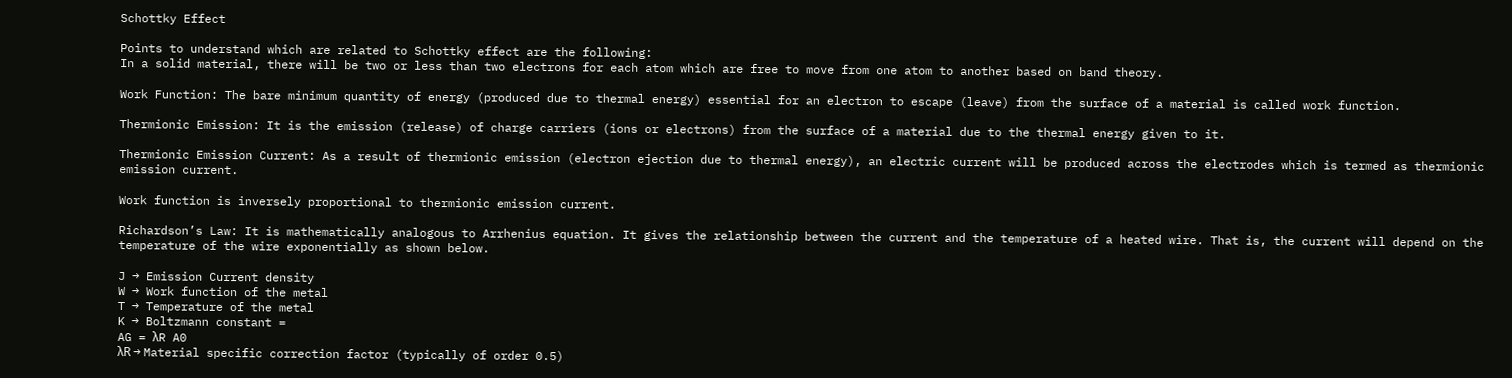Schottky Effect

Points to understand which are related to Schottky effect are the following:
In a solid material, there will be two or less than two electrons for each atom which are free to move from one atom to another based on band theory.

Work Function: The bare minimum quantity of energy (produced due to thermal energy) essential for an electron to escape (leave) from the surface of a material is called work function.

Thermionic Emission: It is the emission (release) of charge carriers (ions or electrons) from the surface of a material due to the thermal energy given to it.

Thermionic Emission Current: As a result of thermionic emission (electron ejection due to thermal energy), an electric current will be produced across the electrodes which is termed as thermionic emission current.

Work function is inversely proportional to thermionic emission current.

Richardson’s Law: It is mathematically analogous to Arrhenius equation. It gives the relationship between the current and the temperature of a heated wire. That is, the current will depend on the temperature of the wire exponentially as shown below.

J → Emission Current density
W → Work function of the metal
T → Temperature of the metal
K → Boltzmann constant =
AG = λR A0
λR → Material specific correction factor (typically of order 0.5)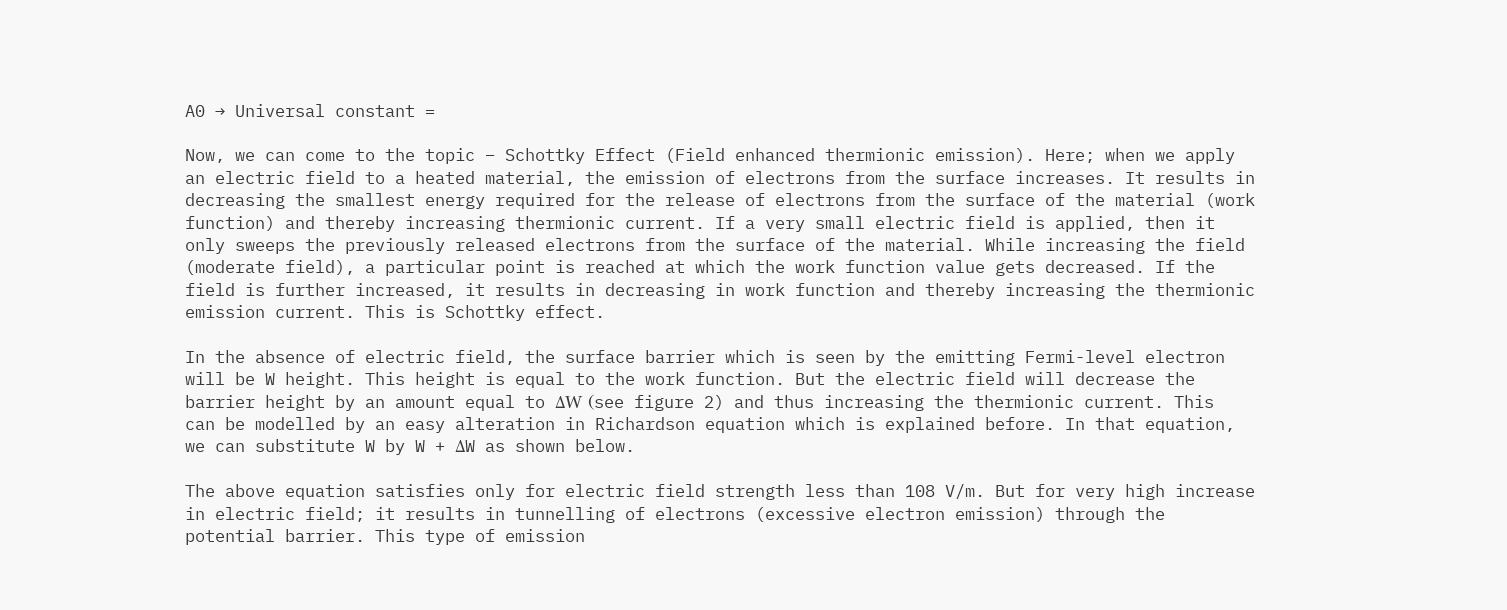A0 → Universal constant =

Now, we can come to the topic – Schottky Effect (Field enhanced thermionic emission). Here; when we apply an electric field to a heated material, the emission of electrons from the surface increases. It results in decreasing the smallest energy required for the release of electrons from the surface of the material (work function) and thereby increasing thermionic current. If a very small electric field is applied, then it only sweeps the previously released electrons from the surface of the material. While increasing the field (moderate field), a particular point is reached at which the work function value gets decreased. If the field is further increased, it results in decreasing in work function and thereby increasing the thermionic emission current. This is Schottky effect.

In the absence of electric field, the surface barrier which is seen by the emitting Fermi-level electron will be W height. This height is equal to the work function. But the electric field will decrease the barrier height by an amount equal to ΔW (see figure 2) and thus increasing the thermionic current. This can be modelled by an easy alteration in Richardson equation which is explained before. In that equation, we can substitute W by W + ΔW as shown below.

The above equation satisfies only for electric field strength less than 108 V/m. But for very high increase in electric field; it results in tunnelling of electrons (excessive electron emission) through the potential barrier. This type of emission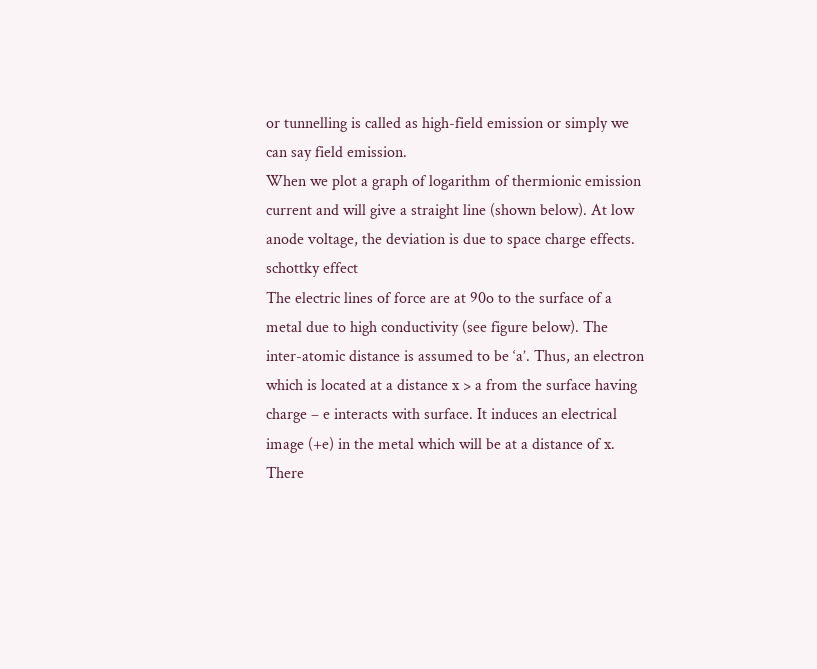or tunnelling is called as high-field emission or simply we can say field emission.
When we plot a graph of logarithm of thermionic emission current and will give a straight line (shown below). At low anode voltage, the deviation is due to space charge effects.
schottky effect
The electric lines of force are at 90o to the surface of a metal due to high conductivity (see figure below). The inter-atomic distance is assumed to be ‘a’. Thus, an electron which is located at a distance x > a from the surface having charge – e interacts with surface. It induces an electrical image (+e) in the metal which will be at a distance of x. There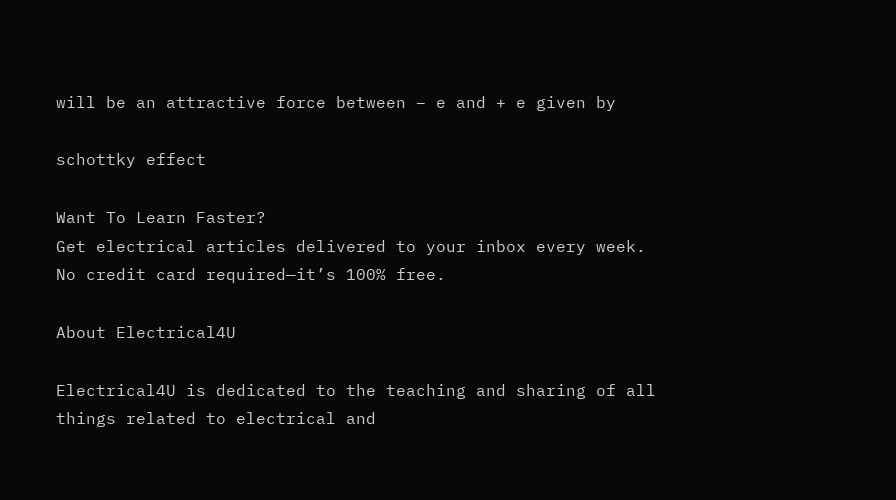will be an attractive force between – e and + e given by

schottky effect

Want To Learn Faster?
Get electrical articles delivered to your inbox every week.
No credit card required—it’s 100% free.

About Electrical4U

Electrical4U is dedicated to the teaching and sharing of all things related to electrical and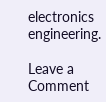electronics engineering.

Leave a Comment